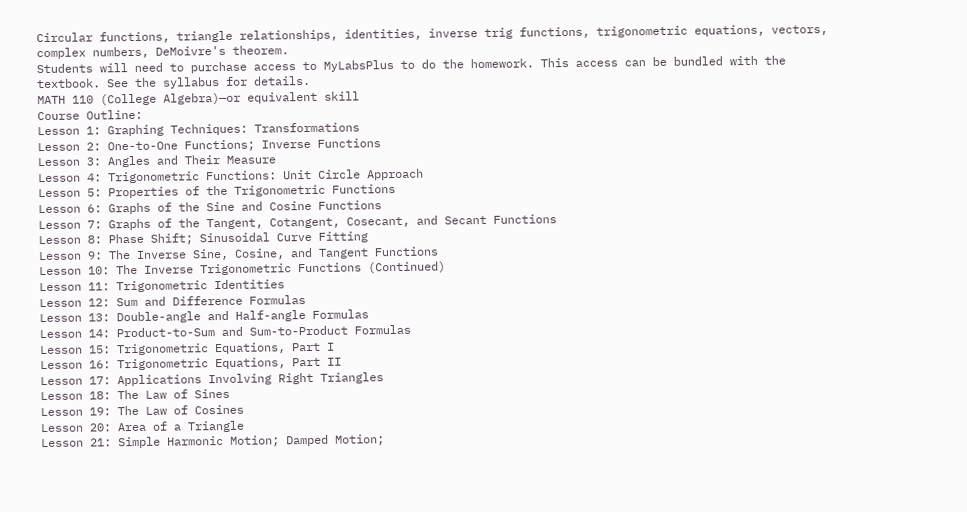Circular functions, triangle relationships, identities, inverse trig functions, trigonometric equations, vectors, complex numbers, DeMoivre's theorem.
Students will need to purchase access to MyLabsPlus to do the homework. This access can be bundled with the textbook. See the syllabus for details.
MATH 110 (College Algebra)—or equivalent skill
Course Outline:
Lesson 1: Graphing Techniques: Transformations
Lesson 2: One-to-One Functions; Inverse Functions
Lesson 3: Angles and Their Measure
Lesson 4: Trigonometric Functions: Unit Circle Approach
Lesson 5: Properties of the Trigonometric Functions
Lesson 6: Graphs of the Sine and Cosine Functions
Lesson 7: Graphs of the Tangent, Cotangent, Cosecant, and Secant Functions
Lesson 8: Phase Shift; Sinusoidal Curve Fitting
Lesson 9: The Inverse Sine, Cosine, and Tangent Functions
Lesson 10: The Inverse Trigonometric Functions (Continued)
Lesson 11: Trigonometric Identities
Lesson 12: Sum and Difference Formulas
Lesson 13: Double-angle and Half-angle Formulas
Lesson 14: Product-to-Sum and Sum-to-Product Formulas
Lesson 15: Trigonometric Equations, Part I
Lesson 16: Trigonometric Equations, Part II
Lesson 17: Applications Involving Right Triangles
Lesson 18: The Law of Sines
Lesson 19: The Law of Cosines
Lesson 20: Area of a Triangle
Lesson 21: Simple Harmonic Motion; Damped Motion;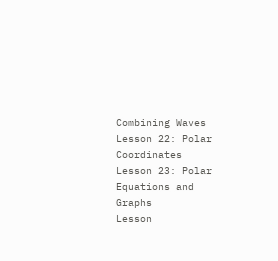Combining Waves
Lesson 22: Polar Coordinates
Lesson 23: Polar Equations and Graphs
Lesson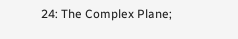24: The Complex Plane;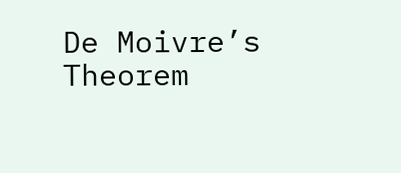De Moivre’s Theorem